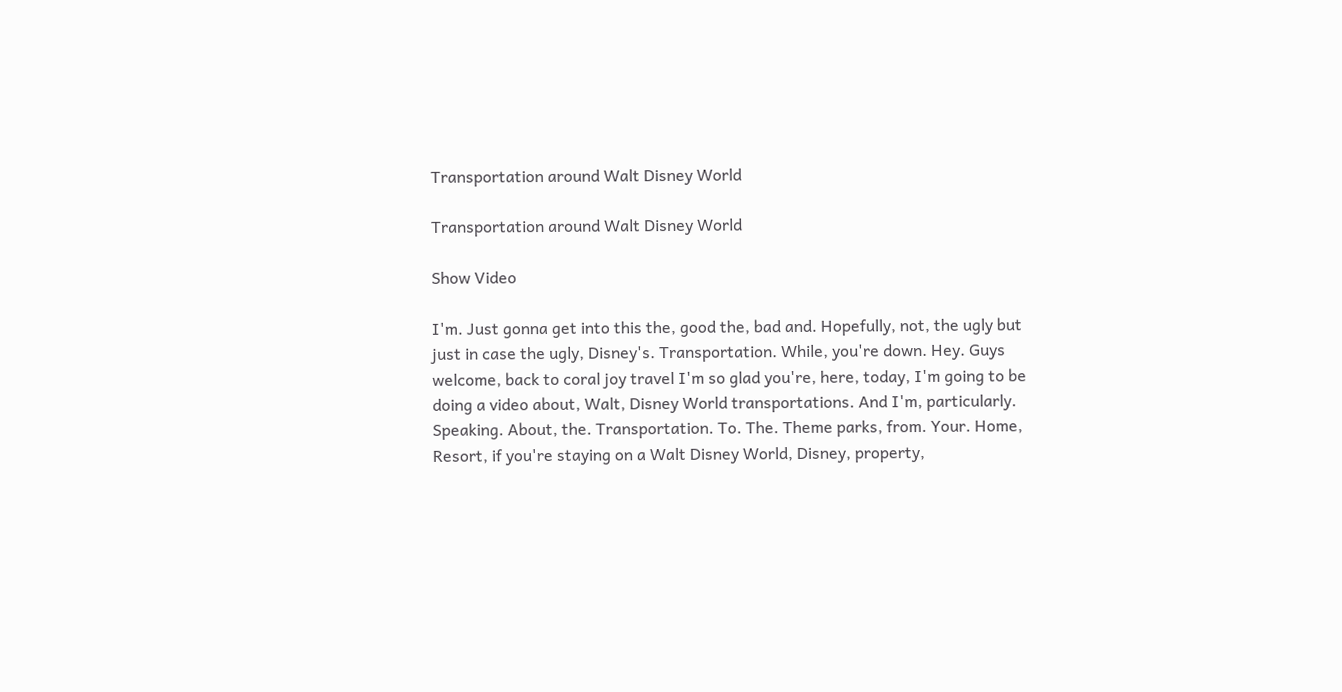Transportation around Walt Disney World

Transportation around Walt Disney World

Show Video

I'm. Just gonna get into this the, good the, bad and. Hopefully, not, the ugly but just in case the ugly, Disney's. Transportation. While, you're down. Hey. Guys welcome, back to coral joy travel I'm so glad you're, here, today, I'm going to be doing a video about, Walt, Disney World transportations. And I'm, particularly. Speaking. About, the. Transportation. To. The. Theme parks, from. Your. Home, Resort, if you're staying on a Walt Disney World, Disney, property,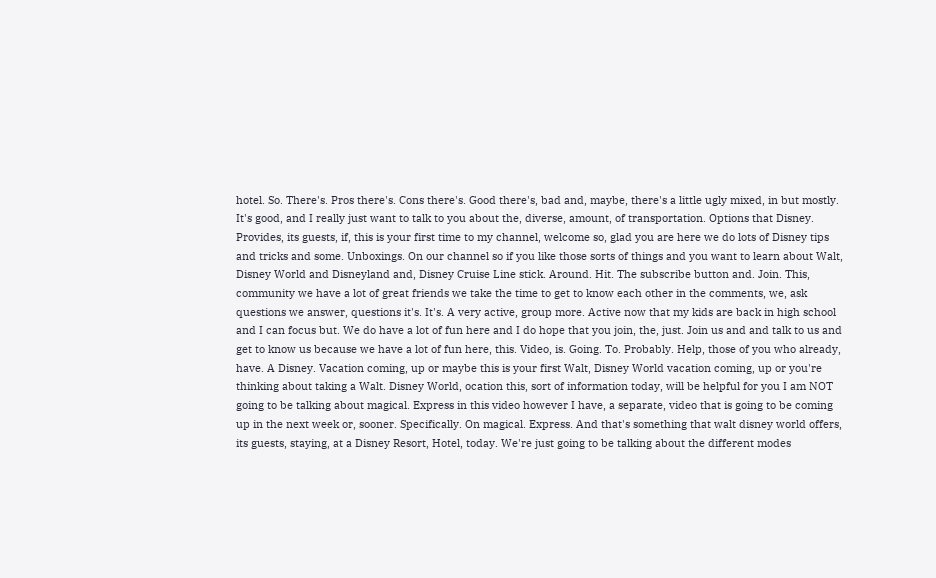hotel. So. There's. Pros there's. Cons there's. Good there's, bad and, maybe, there's a little ugly mixed, in but mostly. It's good, and I really just want to talk to you about the, diverse, amount, of transportation. Options that Disney. Provides, its guests, if, this is your first time to my channel, welcome so, glad you are here we do lots of Disney tips and tricks and some. Unboxings. On our channel so if you like those sorts of things and you want to learn about Walt, Disney World and Disneyland and, Disney Cruise Line stick. Around. Hit. The subscribe button and. Join. This, community we have a lot of great friends we take the time to get to know each other in the comments, we, ask questions we answer, questions it's. It's. A very active, group more. Active now that my kids are back in high school and I can focus but. We do have a lot of fun here and I do hope that you join, the, just. Join us and and talk to us and get to know us because we have a lot of fun here, this. Video, is. Going. To. Probably. Help, those of you who already, have. A Disney. Vacation coming, up or maybe this is your first Walt, Disney World vacation coming, up or you're thinking about taking a Walt. Disney World, ocation this, sort of information today, will be helpful for you I am NOT going to be talking about magical. Express in this video however I have, a separate, video that is going to be coming up in the next week or, sooner. Specifically. On magical. Express. And that's something that walt disney world offers, its guests, staying, at a Disney Resort, Hotel, today. We're just going to be talking about the different modes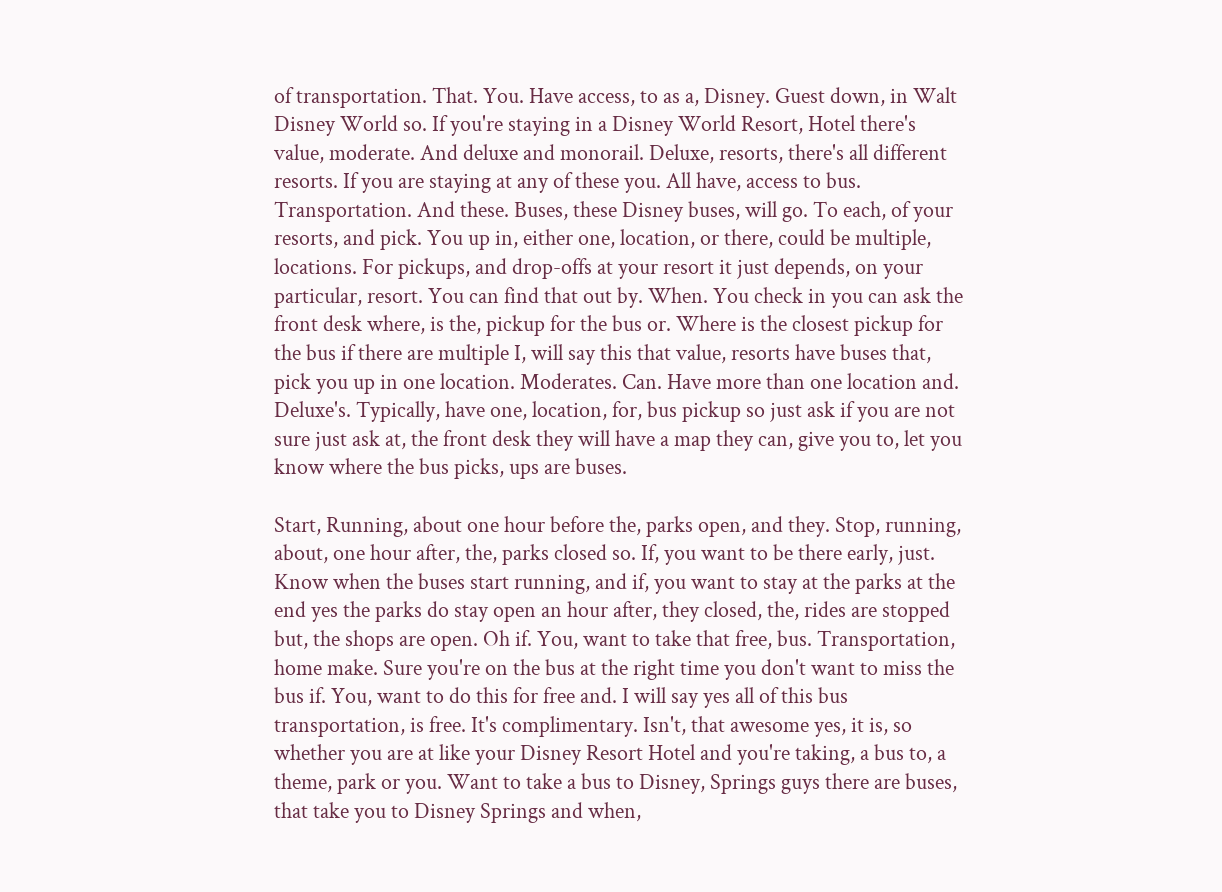of transportation. That. You. Have access, to as a, Disney. Guest down, in Walt Disney World so. If you're staying in a Disney World Resort, Hotel there's value, moderate. And deluxe and monorail. Deluxe, resorts, there's all different resorts. If you are staying at any of these you. All have, access to bus. Transportation. And these. Buses, these Disney buses, will go. To each, of your resorts, and pick. You up in, either one, location, or there, could be multiple, locations. For pickups, and drop-offs at your resort it just depends, on your particular, resort. You can find that out by. When. You check in you can ask the front desk where, is the, pickup for the bus or. Where is the closest pickup for the bus if there are multiple I, will say this that value, resorts have buses that, pick you up in one location. Moderates. Can. Have more than one location and. Deluxe's. Typically, have one, location, for, bus pickup so just ask if you are not sure just ask at, the front desk they will have a map they can, give you to, let you know where the bus picks, ups are buses.

Start, Running, about one hour before the, parks open, and they. Stop, running, about, one hour after, the, parks closed so. If, you want to be there early, just. Know when the buses start running, and if, you want to stay at the parks at the end yes the parks do stay open an hour after, they closed, the, rides are stopped but, the shops are open. Oh if. You, want to take that free, bus. Transportation, home make. Sure you're on the bus at the right time you don't want to miss the bus if. You, want to do this for free and. I will say yes all of this bus transportation, is free. It's complimentary. Isn't, that awesome yes, it is, so whether you are at like your Disney Resort Hotel and you're taking, a bus to, a theme, park or you. Want to take a bus to Disney, Springs guys there are buses, that take you to Disney Springs and when,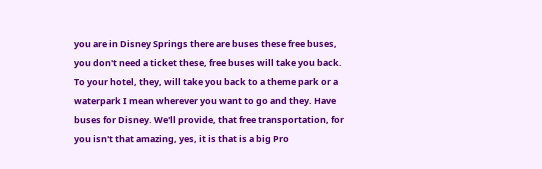you are in Disney Springs there are buses these free buses, you don't need a ticket these, free buses will take you back. To your hotel, they, will take you back to a theme park or a waterpark I mean wherever you want to go and they. Have buses for Disney. We'll provide, that free transportation, for you isn't that amazing, yes, it is that is a big Pro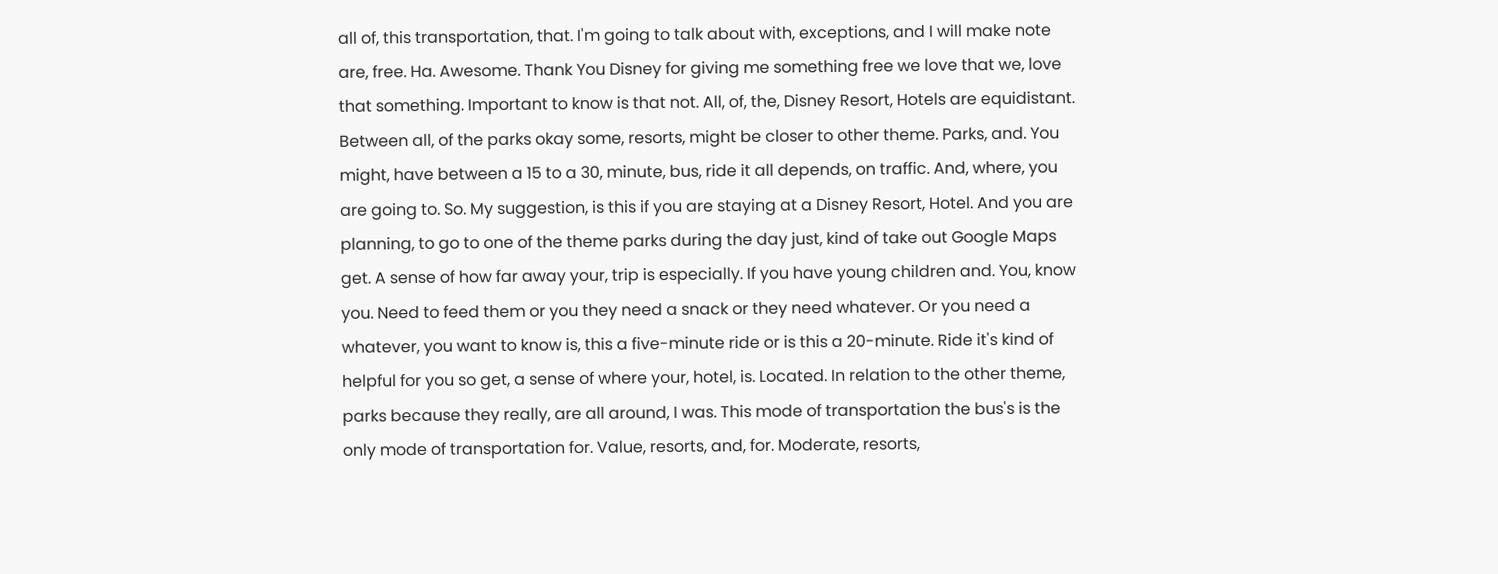all of, this transportation, that. I'm going to talk about with, exceptions, and I will make note are, free. Ha. Awesome. Thank You Disney for giving me something free we love that we, love that something. Important to know is that not. All, of, the, Disney Resort, Hotels are equidistant. Between all, of the parks okay some, resorts, might be closer to other theme. Parks, and. You might, have between a 15 to a 30, minute, bus, ride it all depends, on traffic. And, where, you are going to. So. My suggestion, is this if you are staying at a Disney Resort, Hotel. And you are planning, to go to one of the theme parks during the day just, kind of take out Google Maps get. A sense of how far away your, trip is especially. If you have young children and. You, know you. Need to feed them or you they need a snack or they need whatever. Or you need a whatever, you want to know is, this a five-minute ride or is this a 20-minute. Ride it's kind of helpful for you so get, a sense of where your, hotel, is. Located. In relation to the other theme, parks because they really, are all around, I was. This mode of transportation the bus's is the only mode of transportation for. Value, resorts, and, for. Moderate, resorts,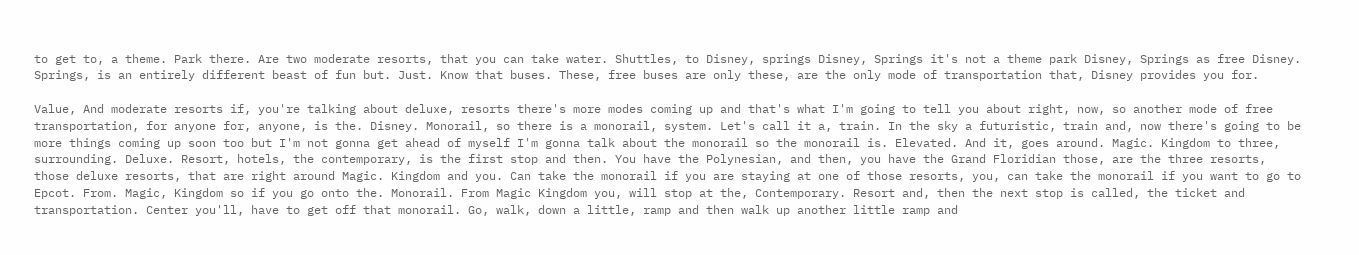to get to, a theme. Park there. Are two moderate resorts, that you can take water. Shuttles, to Disney, springs Disney, Springs it's not a theme park Disney, Springs as free Disney. Springs, is an entirely different beast of fun but. Just. Know that buses. These, free buses are only these, are the only mode of transportation that, Disney provides you for.

Value, And moderate resorts if, you're talking about deluxe, resorts there's more modes coming up and that's what I'm going to tell you about right, now, so another mode of free transportation, for anyone for, anyone, is the. Disney. Monorail, so there is a monorail, system. Let's call it a, train. In the sky a futuristic, train and, now there's going to be more things coming up soon too but I'm not gonna get ahead of myself I'm gonna talk about the monorail so the monorail is. Elevated. And it, goes around. Magic. Kingdom to three, surrounding. Deluxe. Resort, hotels, the contemporary, is the first stop and then. You have the Polynesian, and then, you have the Grand Floridian those, are the three resorts, those deluxe resorts, that are right around Magic. Kingdom and you. Can take the monorail if you are staying at one of those resorts, you, can take the monorail if you want to go to Epcot. From. Magic, Kingdom so if you go onto the. Monorail. From Magic Kingdom you, will stop at the, Contemporary. Resort and, then the next stop is called, the ticket and transportation. Center you'll, have to get off that monorail. Go, walk, down a little, ramp and then walk up another little ramp and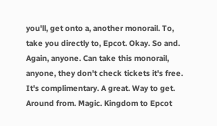you'll, get onto a, another monorail. To, take you directly to, Epcot. Okay. So and. Again, anyone. Can take this monorail, anyone, they don't check tickets it's free. It's complimentary. A great. Way to get. Around from. Magic. Kingdom to Epcot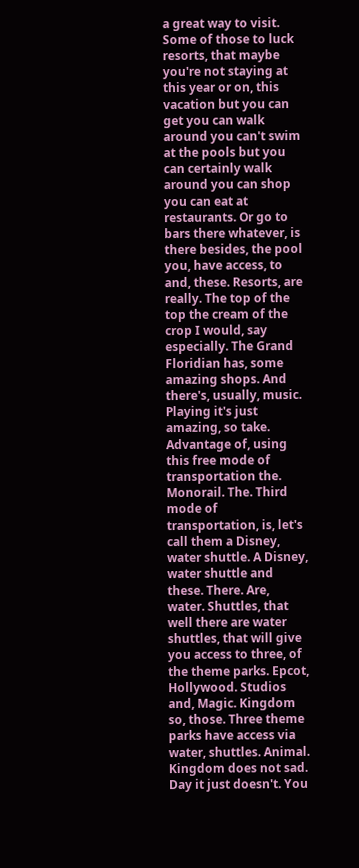a great way to visit. Some of those to luck resorts, that maybe you're not staying at this year or on, this vacation but you can get you can walk around you can't swim at the pools but you can certainly walk around you can shop you can eat at restaurants. Or go to bars there whatever, is there besides, the pool you, have access, to and, these. Resorts, are really. The top of the top the cream of the crop I would, say especially. The Grand Floridian has, some amazing shops. And there's, usually, music. Playing it's just amazing, so take. Advantage of, using this free mode of transportation the. Monorail. The. Third mode of transportation, is, let's call them a Disney, water shuttle. A Disney, water shuttle and these. There. Are, water. Shuttles, that well there are water shuttles, that will give you access to three, of the theme parks. Epcot, Hollywood. Studios and, Magic. Kingdom so, those. Three theme parks have access via water, shuttles. Animal. Kingdom does not sad. Day it just doesn't. You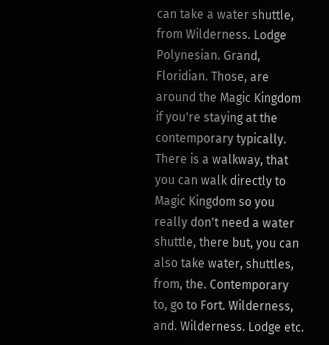can take a water shuttle, from Wilderness. Lodge Polynesian. Grand, Floridian. Those, are around the Magic Kingdom if you're staying at the contemporary typically. There is a walkway, that you can walk directly to Magic Kingdom so you really don't need a water shuttle, there but, you can also take water, shuttles, from, the. Contemporary to, go to Fort. Wilderness, and. Wilderness. Lodge etc.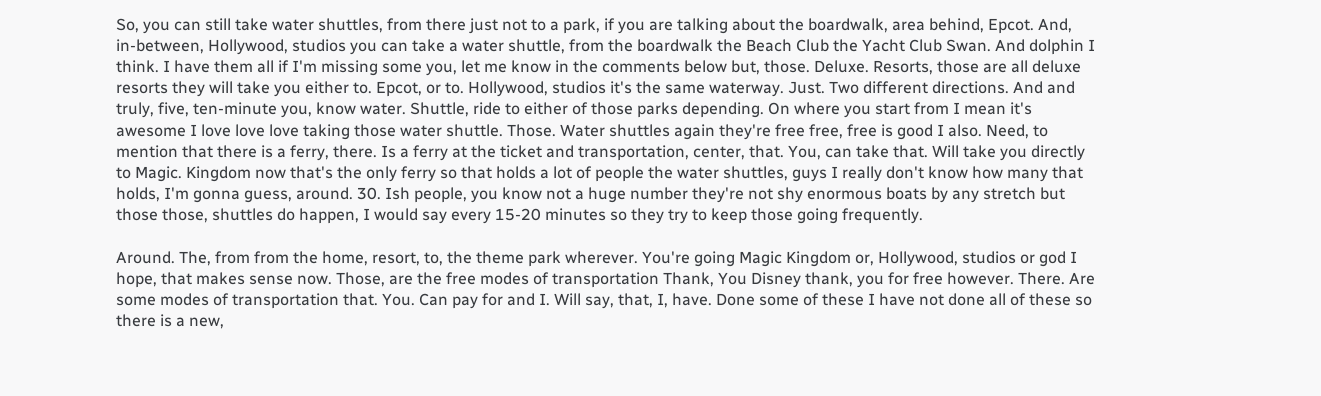So, you can still take water shuttles, from there just not to a park, if you are talking about the boardwalk, area behind, Epcot. And, in-between, Hollywood, studios you can take a water shuttle, from the boardwalk the Beach Club the Yacht Club Swan. And dolphin I think. I have them all if I'm missing some you, let me know in the comments below but, those. Deluxe. Resorts, those are all deluxe resorts they will take you either to. Epcot, or to. Hollywood, studios it's the same waterway. Just. Two different directions. And and truly, five, ten-minute you, know water. Shuttle, ride to either of those parks depending. On where you start from I mean it's awesome I love love love taking those water shuttle. Those. Water shuttles again they're free free, free is good I also. Need, to mention that there is a ferry, there. Is a ferry at the ticket and transportation, center, that. You, can take that. Will take you directly to Magic. Kingdom now that's the only ferry so that holds a lot of people the water shuttles, guys I really don't know how many that holds, I'm gonna guess, around. 30. Ish people, you know not a huge number they're not shy enormous boats by any stretch but those those, shuttles do happen, I would say every 15-20 minutes so they try to keep those going frequently.

Around. The, from from the home, resort, to, the theme park wherever. You're going Magic Kingdom or, Hollywood, studios or god I hope, that makes sense now. Those, are the free modes of transportation Thank, You Disney thank, you for free however. There. Are some modes of transportation that. You. Can pay for and I. Will say, that, I, have. Done some of these I have not done all of these so there is a new,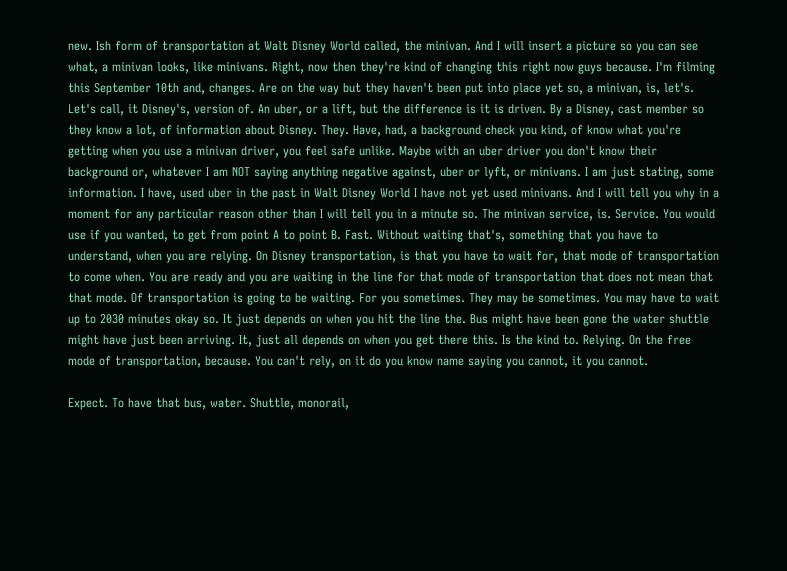new. Ish form of transportation at Walt Disney World called, the minivan. And I will insert a picture so you can see what, a minivan looks, like minivans. Right, now then they're kind of changing this right now guys because. I'm filming this September 10th and, changes. Are on the way but they haven't been put into place yet so, a minivan, is, let's. Let's call, it Disney's, version of. An uber, or a lift, but the difference is it is driven. By a Disney, cast member so they know a lot, of information about Disney. They. Have, had, a background check you kind, of know what you're getting when you use a minivan driver, you feel safe unlike. Maybe with an uber driver you don't know their background or, whatever I am NOT saying anything negative against, uber or lyft, or minivans. I am just stating, some information. I have, used uber in the past in Walt Disney World I have not yet used minivans. And I will tell you why in a moment for any particular reason other than I will tell you in a minute so. The minivan service, is. Service. You would use if you wanted, to get from point A to point B. Fast. Without waiting that's, something that you have to understand, when you are relying. On Disney transportation, is that you have to wait for, that mode of transportation to come when. You are ready and you are waiting in the line for that mode of transportation that does not mean that that mode. Of transportation is going to be waiting. For you sometimes. They may be sometimes. You may have to wait up to 2030 minutes okay so. It just depends on when you hit the line the. Bus might have been gone the water shuttle might have just been arriving. It, just all depends on when you get there this. Is the kind to. Relying. On the free mode of transportation, because. You can't rely, on it do you know name saying you cannot, it you cannot.

Expect. To have that bus, water. Shuttle, monorail,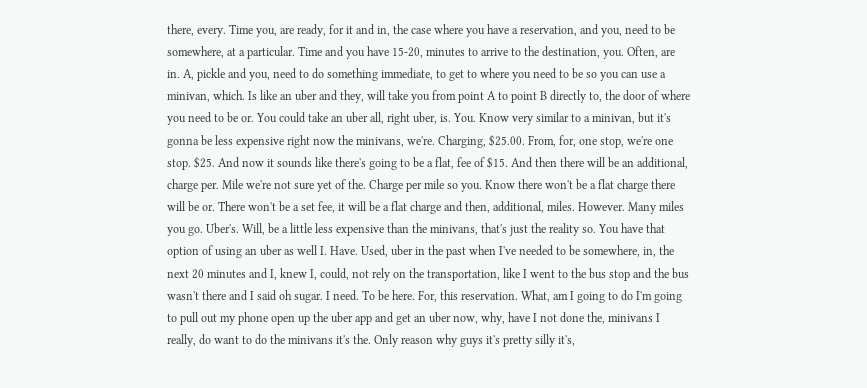there, every. Time you, are ready, for it and in, the case where you have a reservation, and you, need to be somewhere, at a particular. Time and you have 15-20, minutes to arrive to the destination, you. Often, are in. A, pickle and you, need to do something immediate, to get to where you need to be so you can use a minivan, which. Is like an uber and they, will take you from point A to point B directly to, the door of where you need to be or. You could take an uber all, right uber, is. You. Know very similar to a minivan, but it's gonna be less expensive right now the minivans, we're. Charging, $25.00. From, for, one stop, we're one stop. $25. And now it sounds like there's going to be a flat, fee of $15. And then there will be an additional, charge per. Mile we're not sure yet of the. Charge per mile so you. Know there won't be a flat charge there will be or. There won't be a set fee, it will be a flat charge and then, additional, miles. However. Many miles you go. Uber's. Will, be a little less expensive than the minivans, that's just the reality so. You have that option of using an uber as well I. Have. Used, uber in the past when I've needed to be somewhere, in, the next 20 minutes and I, knew I, could, not rely on the transportation, like I went to the bus stop and the bus wasn't there and I said oh sugar. I need. To be here. For, this reservation. What, am I going to do I'm going to pull out my phone open up the uber app and get an uber now, why, have I not done the, minivans I really, do want to do the minivans it's the. Only reason why guys it's pretty silly it's,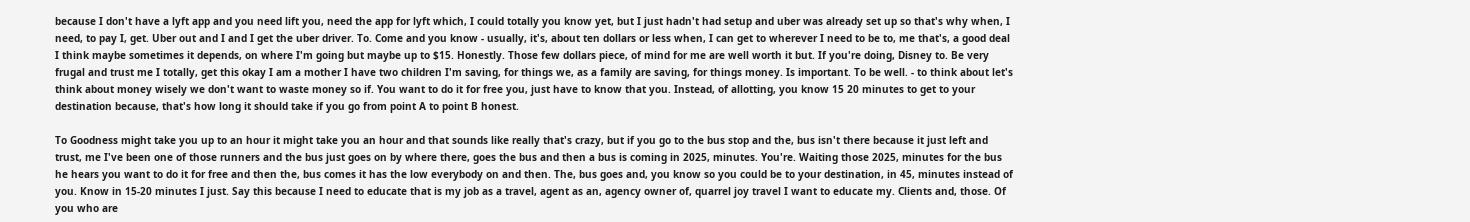because I don't have a lyft app and you need lift you, need the app for lyft which, I could totally you know yet, but I just hadn't had setup and uber was already set up so that's why when, I need, to pay I, get. Uber out and I and I get the uber driver. To. Come and you know - usually, it's, about ten dollars or less when, I can get to wherever I need to be to, me that's, a good deal I think maybe sometimes it depends, on where I'm going but maybe up to $15. Honestly. Those few dollars piece, of mind for me are well worth it but. If you're doing, Disney to. Be very frugal and trust me I totally, get this okay I am a mother I have two children I'm saving, for things we, as a family are saving, for things money. Is important. To be well. - to think about let's think about money wisely we don't want to waste money so if. You want to do it for free you, just have to know that you. Instead, of allotting, you know 15 20 minutes to get to your destination because, that's how long it should take if you go from point A to point B honest.

To Goodness might take you up to an hour it might take you an hour and that sounds like really that's crazy, but if you go to the bus stop and the, bus isn't there because it just left and trust, me I've been one of those runners and the bus just goes on by where there, goes the bus and then a bus is coming in 2025, minutes. You're. Waiting those 2025, minutes for the bus he hears you want to do it for free and then the, bus comes it has the low everybody on and then. The, bus goes and, you know so you could be to your destination, in 45, minutes instead of you. Know in 15-20 minutes I just. Say this because I need to educate that is my job as a travel, agent as an, agency owner of, quarrel joy travel I want to educate my. Clients and, those. Of you who are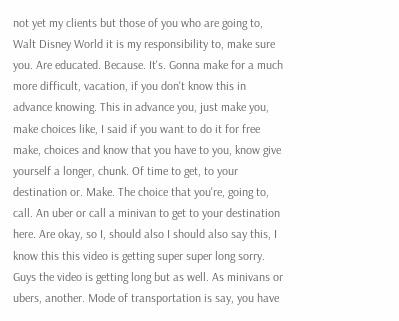not yet my clients but those of you who are going to, Walt Disney World it is my responsibility to, make sure you. Are educated. Because. It's. Gonna make for a much more difficult, vacation, if you don't know this in advance knowing. This in advance you, just make you, make choices like, I said if you want to do it for free make, choices and know that you have to you, know give yourself a longer, chunk. Of time to get, to your destination or. Make. The choice that you're, going to, call. An uber or call a minivan to get to your destination here. Are okay, so I, should also I should also say this, I know this this video is getting super super long sorry. Guys the video is getting long but as well. As minivans or ubers, another. Mode of transportation is say, you have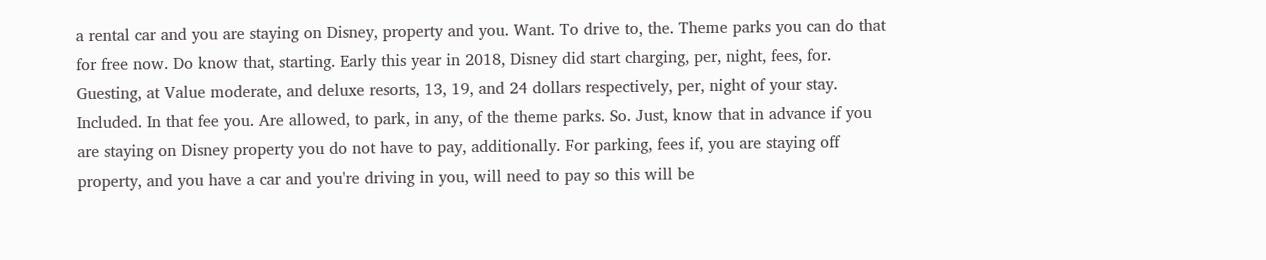a rental car and you are staying on Disney, property and you. Want. To drive to, the. Theme parks you can do that for free now. Do know that, starting. Early this year in 2018, Disney did start charging, per, night, fees, for. Guesting, at Value moderate, and deluxe resorts, 13, 19, and 24 dollars respectively, per, night of your stay. Included. In that fee you. Are allowed, to park, in any, of the theme parks. So. Just, know that in advance if you are staying on Disney property you do not have to pay, additionally. For parking, fees if, you are staying off property, and you have a car and you're driving in you, will need to pay so this will be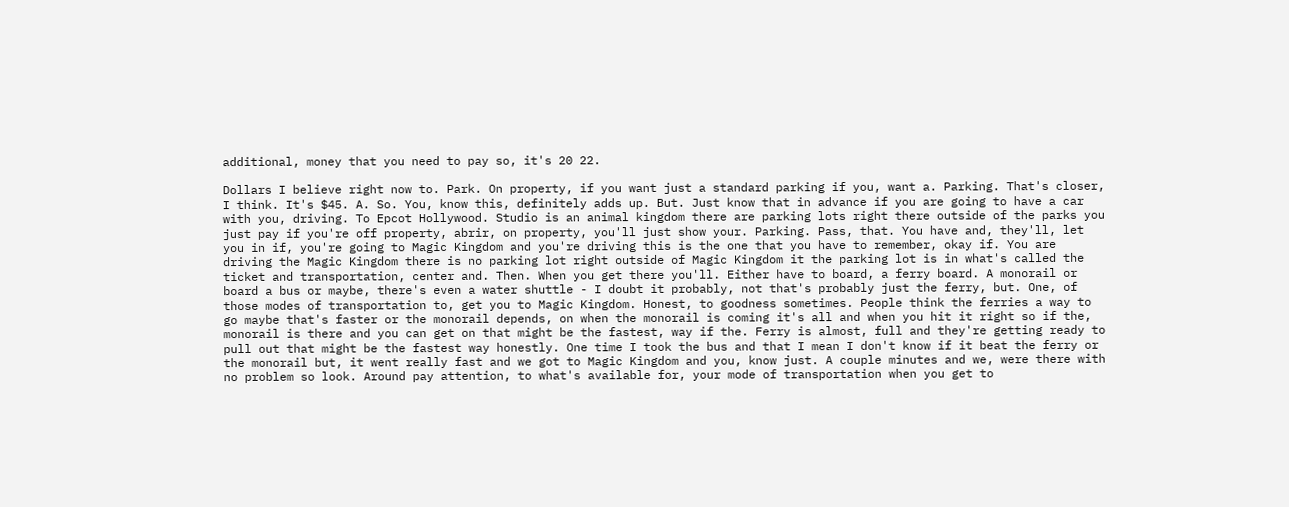additional, money that you need to pay so, it's 20 22.

Dollars I believe right now to. Park. On property, if you want just a standard parking if you, want a. Parking. That's closer, I think. It's $45. A. So. You, know this, definitely adds up. But. Just know that in advance if you are going to have a car with you, driving. To Epcot Hollywood. Studio is an animal kingdom there are parking lots right there outside of the parks you just pay if you're off property, abrir, on property, you'll just show your. Parking. Pass, that. You have and, they'll, let you in if, you're going to Magic Kingdom and you're driving this is the one that you have to remember, okay if. You are driving the Magic Kingdom there is no parking lot right outside of Magic Kingdom it the parking lot is in what's called the ticket and transportation, center and. Then. When you get there you'll. Either have to board, a ferry board. A monorail or board a bus or maybe, there's even a water shuttle - I doubt it probably, not that's probably just the ferry, but. One, of those modes of transportation to, get you to Magic Kingdom. Honest, to goodness sometimes. People think the ferries a way to go maybe that's faster or the monorail depends, on when the monorail is coming it's all and when you hit it right so if the, monorail is there and you can get on that might be the fastest, way if the. Ferry is almost, full and they're getting ready to pull out that might be the fastest way honestly. One time I took the bus and that I mean I don't know if it beat the ferry or the monorail but, it went really fast and we got to Magic Kingdom and you, know just. A couple minutes and we, were there with no problem so look. Around pay attention, to what's available for, your mode of transportation when you get to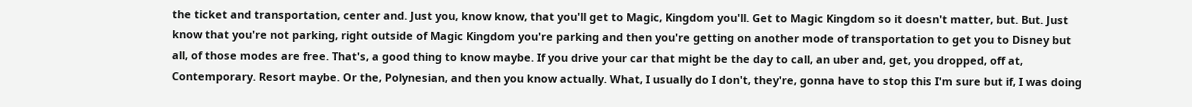the ticket and transportation, center and. Just you, know know, that you'll get to Magic, Kingdom you'll. Get to Magic Kingdom so it doesn't matter, but. But. Just know that you're not parking, right outside of Magic Kingdom you're parking and then you're getting on another mode of transportation to get you to Disney but all, of those modes are free. That's, a good thing to know maybe. If you drive your car that might be the day to call, an uber and, get, you dropped, off at, Contemporary. Resort maybe. Or the, Polynesian, and then you know actually. What, I usually do I don't, they're, gonna have to stop this I'm sure but if, I was doing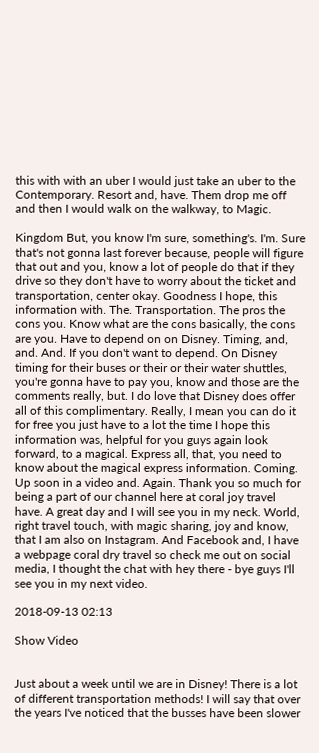this with with an uber I would just take an uber to the Contemporary. Resort and, have. Them drop me off and then I would walk on the walkway, to Magic.

Kingdom But, you know I'm sure, something's. I'm. Sure that's not gonna last forever because, people will figure that out and you, know a lot of people do that if they drive so they don't have to worry about the ticket and transportation, center okay. Goodness I hope, this information with. The. Transportation. The pros the cons you. Know what are the cons basically, the cons are you. Have to depend on on Disney. Timing, and, and. And. If you don't want to depend. On Disney timing for their buses or their or their water shuttles, you're gonna have to pay you, know and those are the comments really, but. I do love that Disney does offer all of this complimentary. Really, I mean you can do it for free you just have to a lot the time I hope this information was, helpful for you guys again look forward, to a magical. Express all, that, you need to know about the magical express information. Coming. Up soon in a video and. Again. Thank you so much for being a part of our channel here at coral joy travel have. A great day and I will see you in my neck. World, right travel touch, with magic sharing, joy and know, that I am also on Instagram. And Facebook and, I have a webpage coral dry travel so check me out on social media, I thought the chat with hey there - bye guys I'll see you in my next video.

2018-09-13 02:13

Show Video


Just about a week until we are in Disney! There is a lot of different transportation methods! I will say that over the years I've noticed that the busses have been slower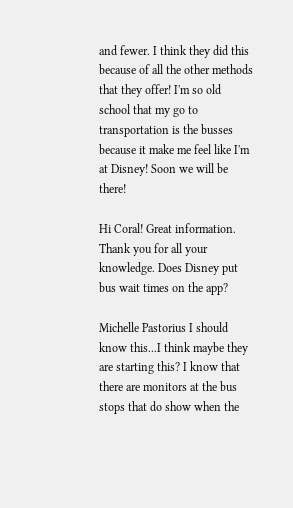and fewer. I think they did this because of all the other methods that they offer! I'm so old school that my go to transportation is the busses because it make me feel like I'm at Disney! Soon we will be there!

Hi Coral! Great information. Thank you for all your knowledge. Does Disney put bus wait times on the app?

Michelle Pastorius I should know this...I think maybe they are starting this? I know that there are monitors at the bus stops that do show when the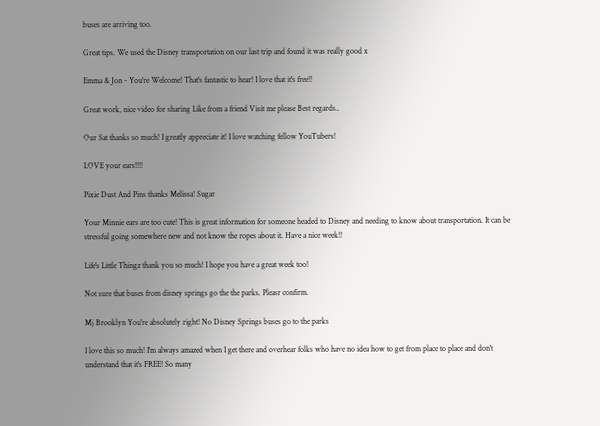buses are arriving too.

Great tips. We used the Disney transportation on our last trip and found it was really good x

Emma & Jon - You're Welcome! That's fantastic to hear! I love that it's free!!

Great work, nice video for sharing Like from a friend Visit me please Best regards..

Our Sat thanks so much! I greatly appreciate it! I love watching fellow YouTubers!

LOVE your ears!!!!

Pixie Dust And Pins thanks Melissa! Sugar

Your Minnie ears are too cute! This is great information for someone headed to Disney and needing to know about transportation. It can be stressful going somewhere new and not know the ropes about it. Have a nice week!!

Life's Little Thingz thank you so much! I hope you have a great week too!

Not sure that buses from disney springs go the the parks. Pleasr confirm.

Mj Brooklyn You're absolutely right! No Disney Springs buses go to the parks

I love this so much! I'm always amazed when I get there and overhear folks who have no idea how to get from place to place and don't understand that it's FREE! So many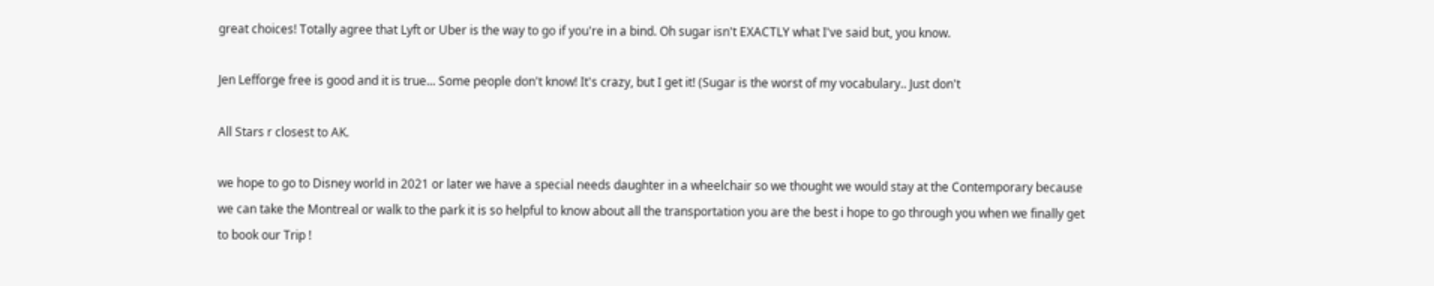great choices! Totally agree that Lyft or Uber is the way to go if you're in a bind. Oh sugar isn't EXACTLY what I've said but, you know.

Jen Lefforge free is good and it is true... Some people don't know! It's crazy, but I get it! (Sugar is the worst of my vocabulary.. Just don't

All Stars r closest to AK.

we hope to go to Disney world in 2021 or later we have a special needs daughter in a wheelchair so we thought we would stay at the Contemporary because we can take the Montreal or walk to the park it is so helpful to know about all the transportation you are the best i hope to go through you when we finally get to book our Trip !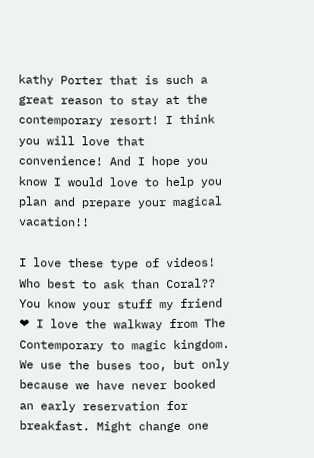kathy Porter that is such a great reason to stay at the contemporary resort! I think you will love that convenience! And I hope you know I would love to help you plan and prepare your magical vacation!!

I love these type of videos! Who best to ask than Coral?? You know your stuff my friend ❤ I love the walkway from The Contemporary to magic kingdom. We use the buses too, but only because we have never booked an early reservation for breakfast. Might change one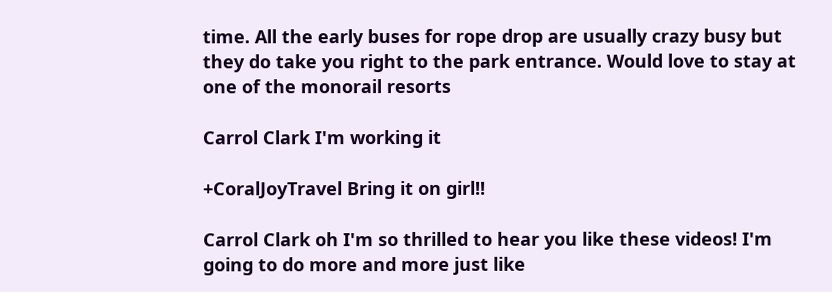time. All the early buses for rope drop are usually crazy busy but they do take you right to the park entrance. Would love to stay at one of the monorail resorts

Carrol Clark I'm working it

+CoralJoyTravel Bring it on girl!!

Carrol Clark oh I'm so thrilled to hear you like these videos! I'm going to do more and more just like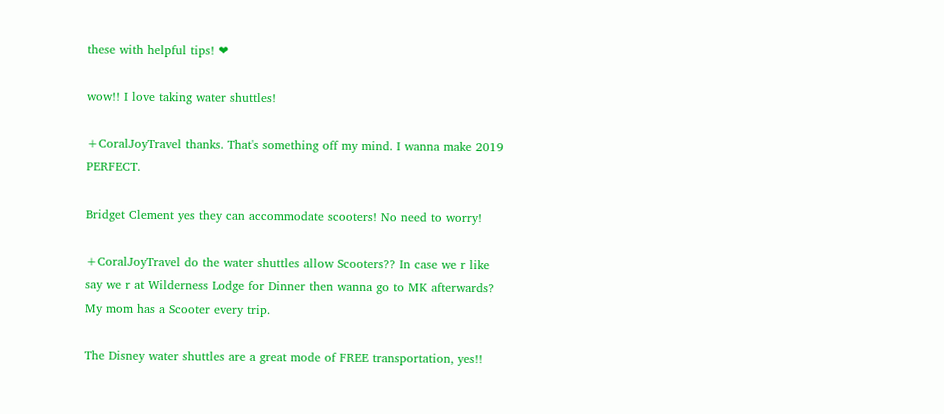these with helpful tips! ❤

wow!! I love taking water shuttles!

+CoralJoyTravel thanks. That's something off my mind. I wanna make 2019 PERFECT.

Bridget Clement yes they can accommodate scooters! No need to worry!

+CoralJoyTravel do the water shuttles allow Scooters?? In case we r like say we r at Wilderness Lodge for Dinner then wanna go to MK afterwards? My mom has a Scooter every trip.

The Disney water shuttles are a great mode of FREE transportation, yes!!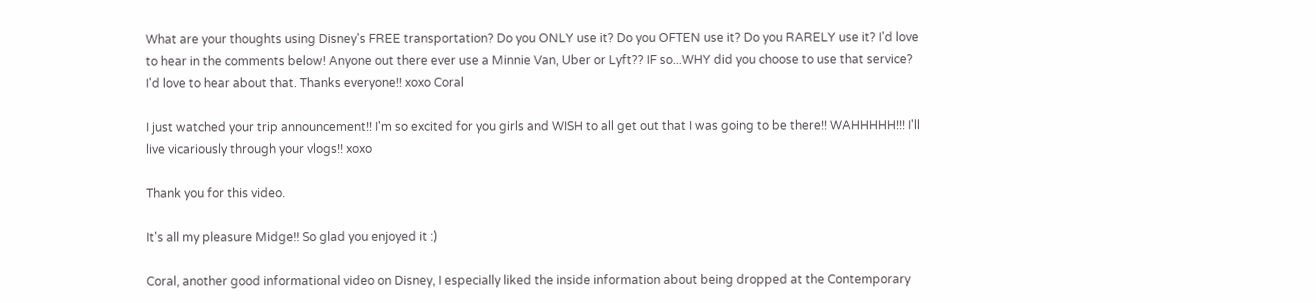What are your thoughts using Disney's FREE transportation? Do you ONLY use it? Do you OFTEN use it? Do you RARELY use it? I'd love to hear in the comments below! Anyone out there ever use a Minnie Van, Uber or Lyft?? IF so...WHY did you choose to use that service? I'd love to hear about that. Thanks everyone!! xoxo Coral

I just watched your trip announcement!! I'm so excited for you girls and WISH to all get out that I was going to be there!! WAHHHHH!!! I'll live vicariously through your vlogs!! xoxo

Thank you for this video.

It's all my pleasure Midge!! So glad you enjoyed it :)

Coral, another good informational video on Disney, I especially liked the inside information about being dropped at the Contemporary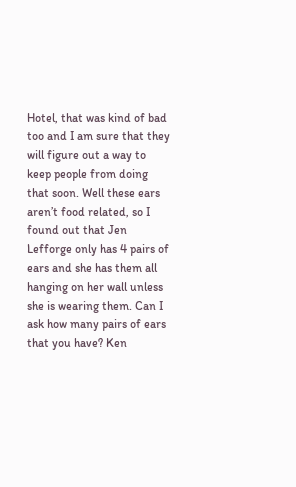Hotel, that was kind of bad too and I am sure that they will figure out a way to keep people from doing that soon. Well these ears aren’t food related, so I found out that Jen Lefforge only has 4 pairs of ears and she has them all hanging on her wall unless she is wearing them. Can I ask how many pairs of ears that you have? Ken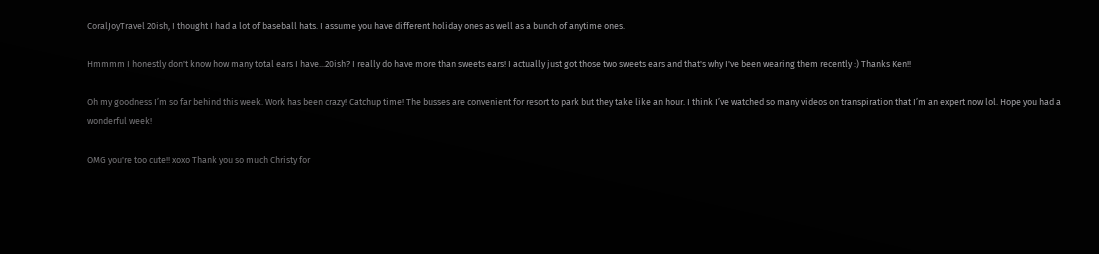CoralJoyTravel 20ish, I thought I had a lot of baseball hats. I assume you have different holiday ones as well as a bunch of anytime ones.

Hmmmm I honestly don't know how many total ears I have...20ish? I really do have more than sweets ears! I actually just got those two sweets ears and that's why I've been wearing them recently :) Thanks Ken!!

Oh my goodness I’m so far behind this week. Work has been crazy! Catchup time! The busses are convenient for resort to park but they take like an hour. I think I’ve watched so many videos on transpiration that I’m an expert now lol. Hope you had a wonderful week!

OMG you're too cute!! xoxo Thank you so much Christy for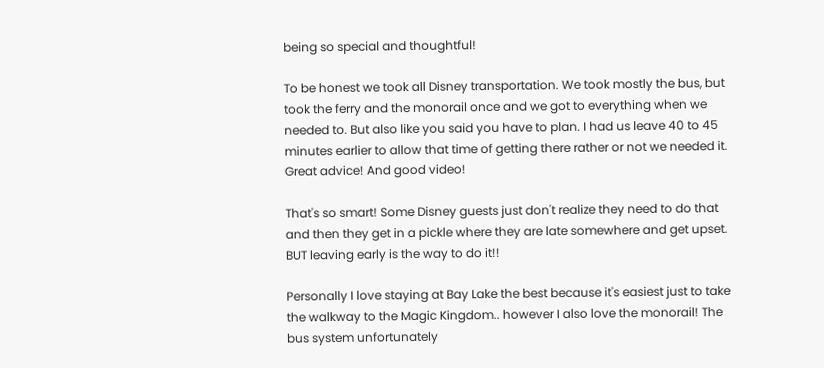being so special and thoughtful!

To be honest we took all Disney transportation. We took mostly the bus, but took the ferry and the monorail once and we got to everything when we needed to. But also like you said you have to plan. I had us leave 40 to 45 minutes earlier to allow that time of getting there rather or not we needed it. Great advice! And good video!

That's so smart! Some Disney guests just don't realize they need to do that and then they get in a pickle where they are late somewhere and get upset. BUT leaving early is the way to do it!!

Personally I love staying at Bay Lake the best because it's easiest just to take the walkway to the Magic Kingdom.. however I also love the monorail! The bus system unfortunately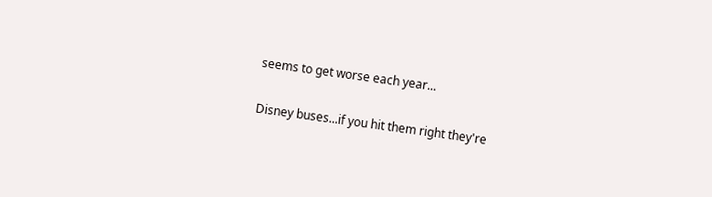seems to get worse each year...

Disney buses...if you hit them right they're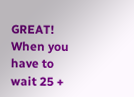GREAT! When you have to wait 25 +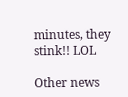minutes, they stink!! LOL

Other news